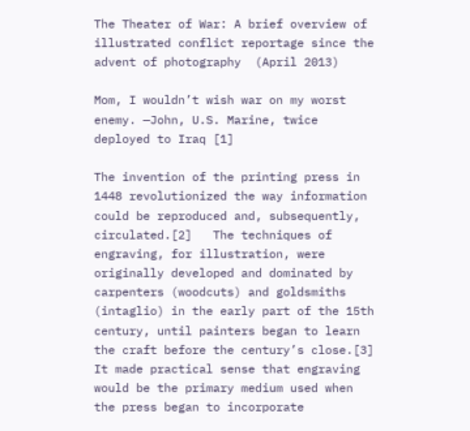The Theater of War: A brief overview of illustrated conflict reportage since the advent of photography  (April 2013)

Mom, I wouldn’t wish war on my worst enemy. —John, U.S. Marine, twice deployed to Iraq [1]

The invention of the printing press in 1448 revolutionized the way information could be reproduced and, subsequently, circulated.[2]   The techniques of engraving, for illustration, were originally developed and dominated by carpenters (woodcuts) and goldsmiths (intaglio) in the early part of the 15th century, until painters began to learn the craft before the century’s close.[3]   It made practical sense that engraving would be the primary medium used when the press began to incorporate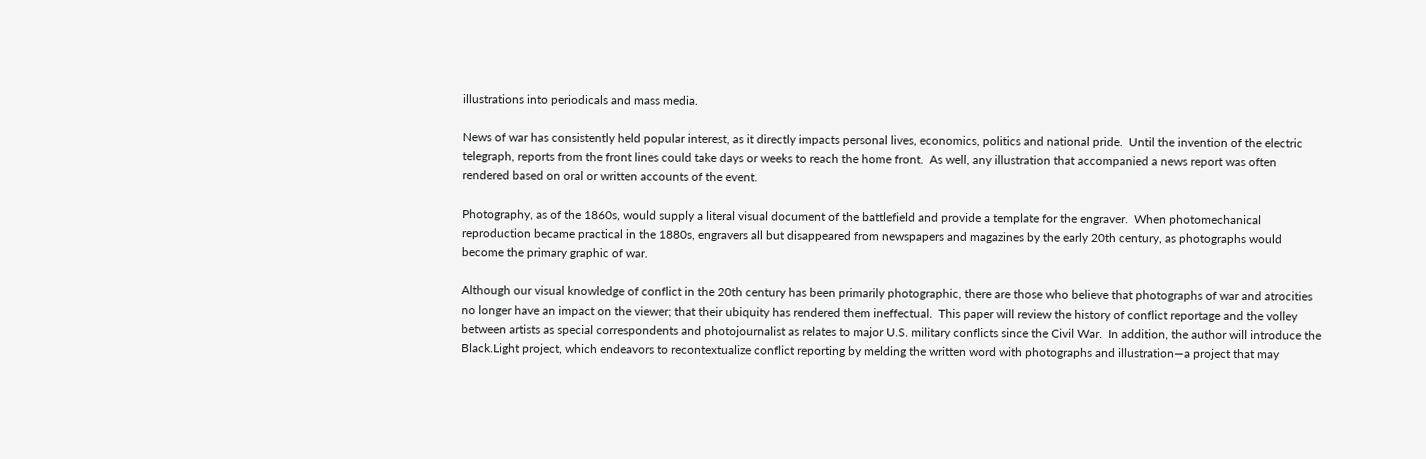illustrations into periodicals and mass media.

News of war has consistently held popular interest, as it directly impacts personal lives, economics, politics and national pride.  Until the invention of the electric telegraph, reports from the front lines could take days or weeks to reach the home front.  As well, any illustration that accompanied a news report was often rendered based on oral or written accounts of the event.

Photography, as of the 1860s, would supply a literal visual document of the battlefield and provide a template for the engraver.  When photomechanical reproduction became practical in the 1880s, engravers all but disappeared from newspapers and magazines by the early 20th century, as photographs would become the primary graphic of war.

Although our visual knowledge of conflict in the 20th century has been primarily photographic, there are those who believe that photographs of war and atrocities no longer have an impact on the viewer; that their ubiquity has rendered them ineffectual.  This paper will review the history of conflict reportage and the volley between artists as special correspondents and photojournalist as relates to major U.S. military conflicts since the Civil War.  In addition, the author will introduce the Black.Light project, which endeavors to recontextualize conflict reporting by melding the written word with photographs and illustration—a project that may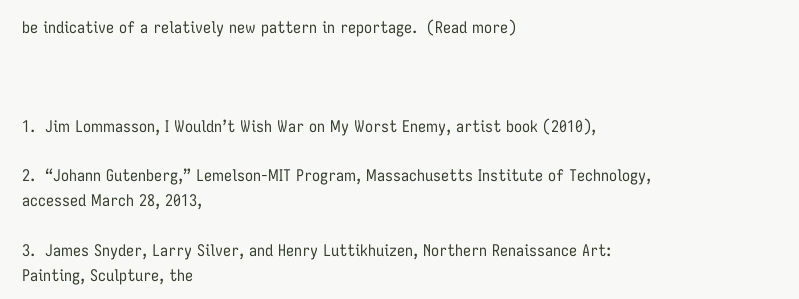be indicative of a relatively new pattern in reportage.  (Read more)



1.  Jim Lommasson, I Wouldn’t Wish War on My Worst Enemy, artist book (2010),

2.  “Johann Gutenberg,” Lemelson-MIT Program, Massachusetts Institute of Technology, accessed March 28, 2013,

3.  James Snyder, Larry Silver, and Henry Luttikhuizen, Northern Renaissance Art: Painting, Sculpture, the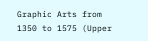Graphic Arts from 1350 to 1575 (Upper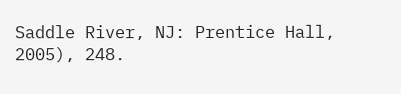Saddle River, NJ: Prentice Hall, 2005), 248.